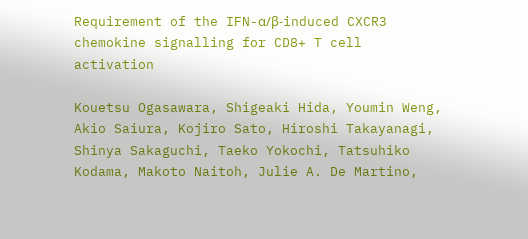Requirement of the IFN-α/β-induced CXCR3 chemokine signalling for CD8+ T cell activation

Kouetsu Ogasawara, Shigeaki Hida, Youmin Weng, Akio Saiura, Kojiro Sato, Hiroshi Takayanagi, Shinya Sakaguchi, Taeko Yokochi, Tatsuhiko Kodama, Makoto Naitoh, Julie A. De Martino,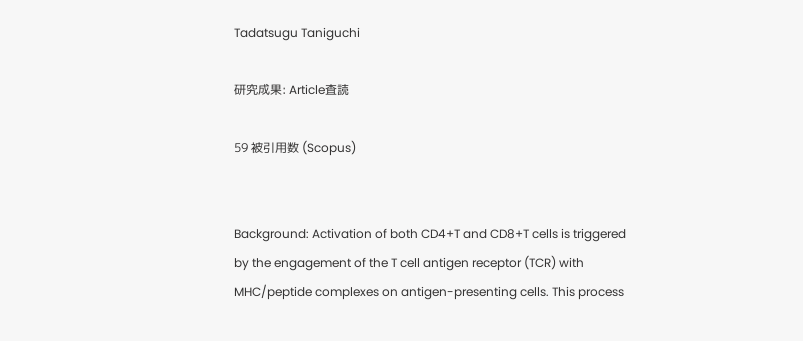Tadatsugu Taniguchi

研究成果: Article査読

59 被引用数 (Scopus)


Background: Activation of both CD4+T and CD8+T cells is triggered by the engagement of the T cell antigen receptor (TCR) with MHC/peptide complexes on antigen-presenting cells. This process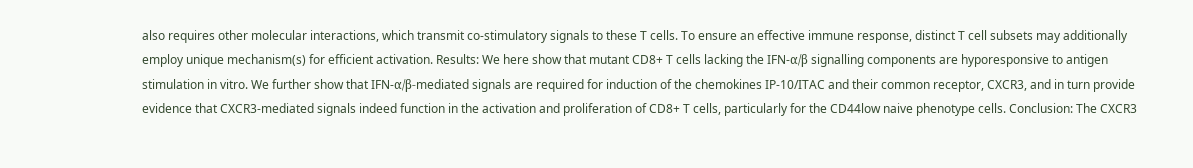also requires other molecular interactions, which transmit co-stimulatory signals to these T cells. To ensure an effective immune response, distinct T cell subsets may additionally employ unique mechanism(s) for efficient activation. Results: We here show that mutant CD8+ T cells lacking the IFN-α/β signalling components are hyporesponsive to antigen stimulation in vitro. We further show that IFN-α/β-mediated signals are required for induction of the chemokines IP-10/ITAC and their common receptor, CXCR3, and in turn provide evidence that CXCR3-mediated signals indeed function in the activation and proliferation of CD8+ T cells, particularly for the CD44low naive phenotype cells. Conclusion: The CXCR3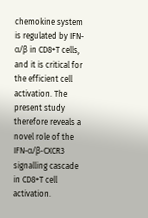chemokine system is regulated by IFN-α/β in CD8+T cells, and it is critical for the efficient cell activation. The present study therefore reveals a novel role of the IFN-α/β-CXCR3 signalling cascade in CD8+T cell activation.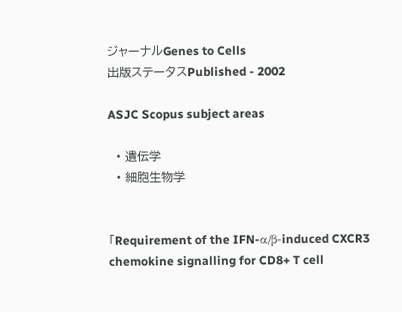ジャーナルGenes to Cells
出版ステータスPublished - 2002

ASJC Scopus subject areas

  • 遺伝学
  • 細胞生物学


「Requirement of the IFN-α/β-induced CXCR3 chemokine signalling for CD8+ T cell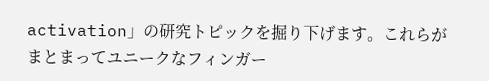activation」の研究トピックを掘り下げます。これらがまとまってユニークなフィンガー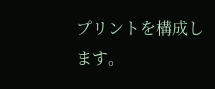プリントを構成します。